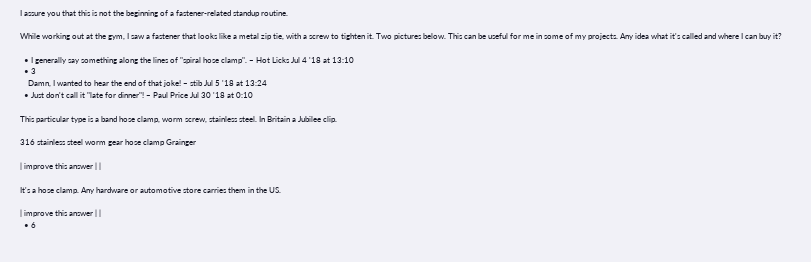I assure you that this is not the beginning of a fastener-related standup routine.

While working out at the gym, I saw a fastener that looks like a metal zip tie, with a screw to tighten it. Two pictures below. This can be useful for me in some of my projects. Any idea what it's called and where I can buy it?

  • I generally say something along the lines of "spiral hose clamp". – Hot Licks Jul 4 '18 at 13:10
  • 3
    Damn, I wanted to hear the end of that joke! – stib Jul 5 '18 at 13:24
  • Just don't call it "late for dinner"! – Paul Price Jul 30 '18 at 0:10

This particular type is a band hose clamp, worm screw, stainless steel. In Britain a Jubilee clip.

316 stainless steel worm gear hose clamp Grainger

| improve this answer | |

It's a hose clamp. Any hardware or automotive store carries them in the US.

| improve this answer | |
  • 6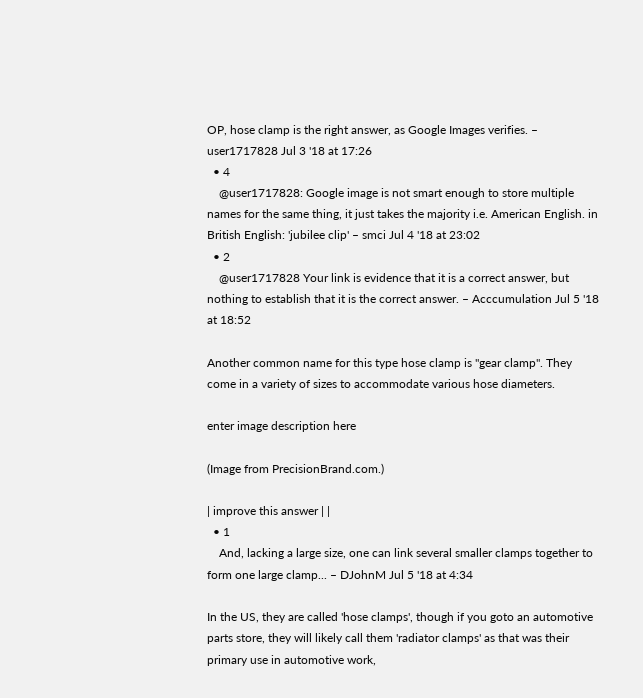OP, hose clamp is the right answer, as Google Images verifies. – user1717828 Jul 3 '18 at 17:26
  • 4
    @user1717828: Google image is not smart enough to store multiple names for the same thing, it just takes the majority i.e. American English. in British English: 'jubilee clip' – smci Jul 4 '18 at 23:02
  • 2
    @user1717828 Your link is evidence that it is a correct answer, but nothing to establish that it is the correct answer. – Acccumulation Jul 5 '18 at 18:52

Another common name for this type hose clamp is "gear clamp". They come in a variety of sizes to accommodate various hose diameters.

enter image description here

(Image from PrecisionBrand.com.)

| improve this answer | |
  • 1
    And, lacking a large size, one can link several smaller clamps together to form one large clamp... – DJohnM Jul 5 '18 at 4:34

In the US, they are called 'hose clamps', though if you goto an automotive parts store, they will likely call them 'radiator clamps' as that was their primary use in automotive work,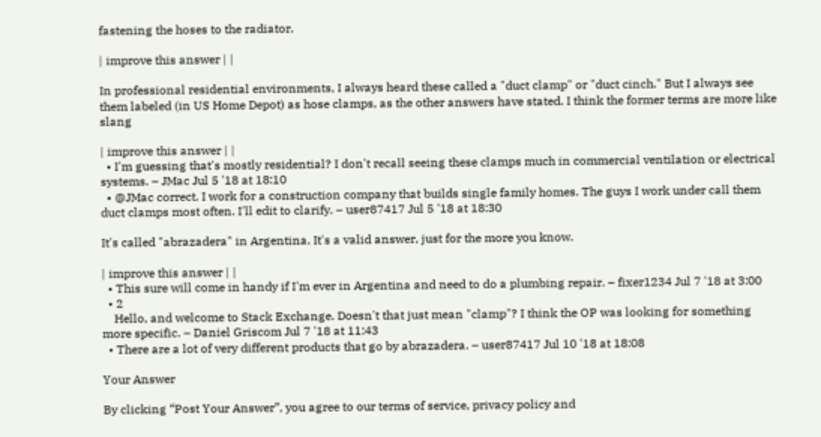fastening the hoses to the radiator.

| improve this answer | |

In professional residential environments, I always heard these called a "duct clamp" or "duct cinch." But I always see them labeled (in US Home Depot) as hose clamps, as the other answers have stated. I think the former terms are more like slang

| improve this answer | |
  • I'm guessing that's mostly residential? I don't recall seeing these clamps much in commercial ventilation or electrical systems. – JMac Jul 5 '18 at 18:10
  • @JMac correct. I work for a construction company that builds single family homes. The guys I work under call them duct clamps most often. I'll edit to clarify. – user87417 Jul 5 '18 at 18:30

It's called "abrazadera" in Argentina. It's a valid answer, just for the more you know.

| improve this answer | |
  • This sure will come in handy if I'm ever in Argentina and need to do a plumbing repair. – fixer1234 Jul 7 '18 at 3:00
  • 2
    Hello, and welcome to Stack Exchange. Doesn't that just mean "clamp"? I think the OP was looking for something more specific. – Daniel Griscom Jul 7 '18 at 11:43
  • There are a lot of very different products that go by abrazadera. – user87417 Jul 10 '18 at 18:08

Your Answer

By clicking “Post Your Answer”, you agree to our terms of service, privacy policy and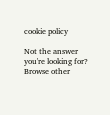cookie policy

Not the answer you're looking for? Browse other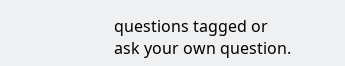questions tagged or ask your own question.